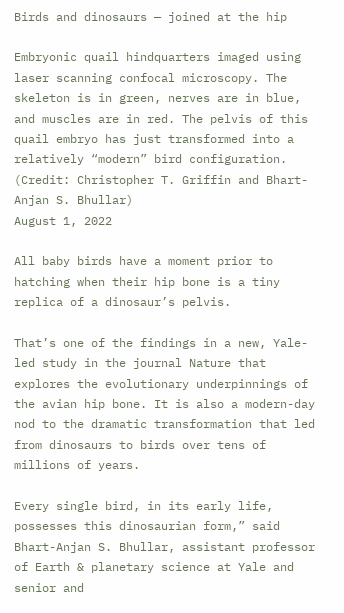Birds and dinosaurs — joined at the hip

Embryonic quail hindquarters imaged using laser scanning confocal microscopy. The skeleton is in green, nerves are in blue, and muscles are in red. The pelvis of this quail embryo has just transformed into a relatively “modern” bird configuration. (Credit: Christopher T. Griffin and Bhart-Anjan S. Bhullar)
August 1, 2022

All baby birds have a moment prior to hatching when their hip bone is a tiny replica of a dinosaur’s pelvis.

That’s one of the findings in a new, Yale-led study in the journal Nature that explores the evolutionary underpinnings of the avian hip bone. It is also a modern-day nod to the dramatic transformation that led from dinosaurs to birds over tens of millions of years.

Every single bird, in its early life, possesses this dinosaurian form,” said Bhart-Anjan S. Bhullar, assistant professor of Earth & planetary science at Yale and senior and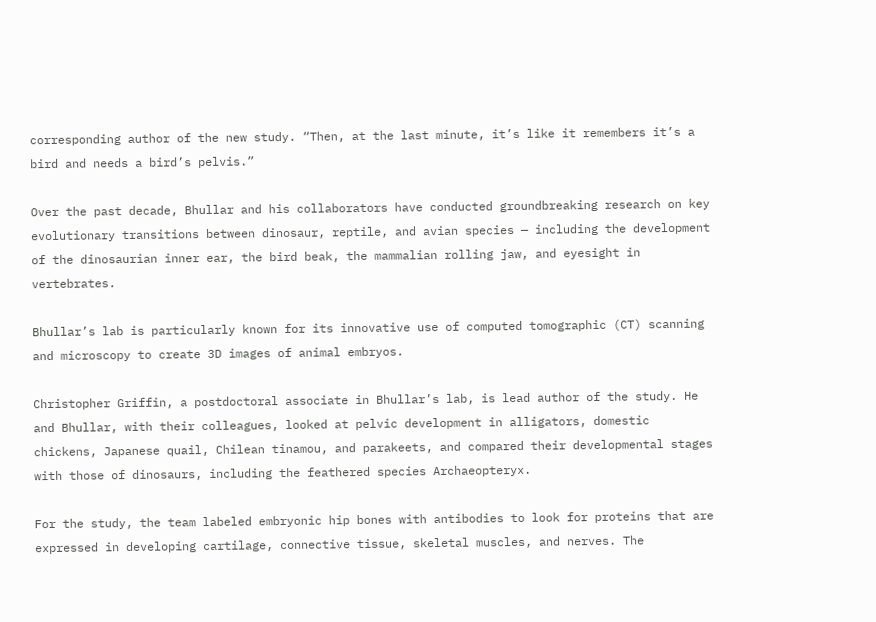corresponding author of the new study. “Then, at the last minute, it’s like it remembers it’s a bird and needs a bird’s pelvis.”

Over the past decade, Bhullar and his collaborators have conducted groundbreaking research on key evolutionary transitions between dinosaur, reptile, and avian species — including the development of the dinosaurian inner ear, the bird beak, the mammalian rolling jaw, and eyesight in vertebrates.

Bhullar’s lab is particularly known for its innovative use of computed tomographic (CT) scanning and microscopy to create 3D images of animal embryos.

Christopher Griffin, a postdoctoral associate in Bhullar’s lab, is lead author of the study. He and Bhullar, with their colleagues, looked at pelvic development in alligators, domestic chickens, Japanese quail, Chilean tinamou, and parakeets, and compared their developmental stages with those of dinosaurs, including the feathered species Archaeopteryx.

For the study, the team labeled embryonic hip bones with antibodies to look for proteins that are expressed in developing cartilage, connective tissue, skeletal muscles, and nerves. The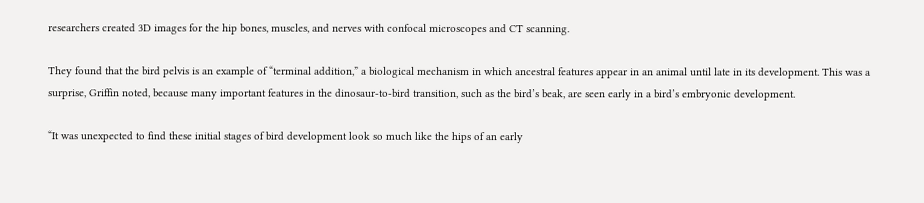researchers created 3D images for the hip bones, muscles, and nerves with confocal microscopes and CT scanning.

They found that the bird pelvis is an example of “terminal addition,” a biological mechanism in which ancestral features appear in an animal until late in its development. This was a surprise, Griffin noted, because many important features in the dinosaur-to-bird transition, such as the bird’s beak, are seen early in a bird’s embryonic development.

“It was unexpected to find these initial stages of bird development look so much like the hips of an early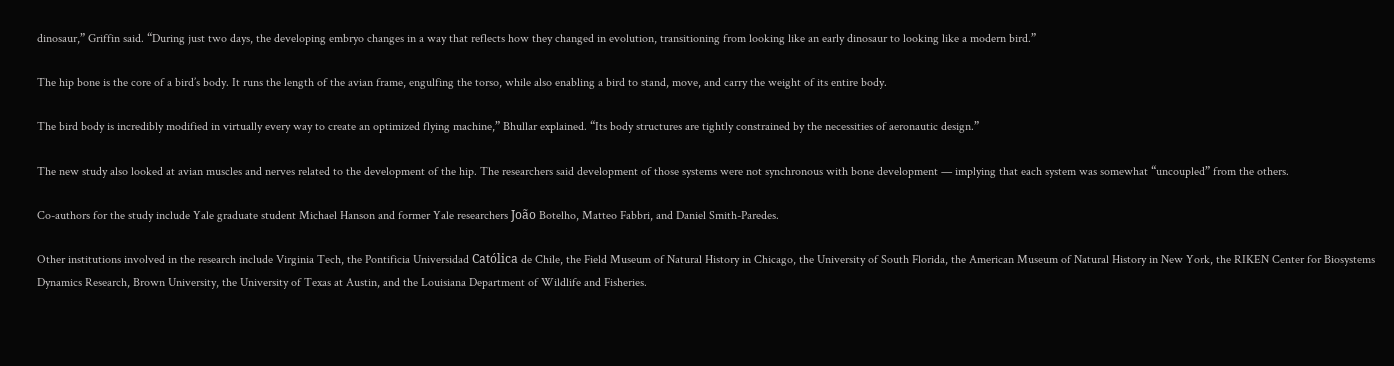dinosaur,” Griffin said. “During just two days, the developing embryo changes in a way that reflects how they changed in evolution, transitioning from looking like an early dinosaur to looking like a modern bird.”

The hip bone is the core of a bird’s body. It runs the length of the avian frame, engulfing the torso, while also enabling a bird to stand, move, and carry the weight of its entire body.

The bird body is incredibly modified in virtually every way to create an optimized flying machine,” Bhullar explained. “Its body structures are tightly constrained by the necessities of aeronautic design.”

The new study also looked at avian muscles and nerves related to the development of the hip. The researchers said development of those systems were not synchronous with bone development — implying that each system was somewhat “uncoupled” from the others.

Co-authors for the study include Yale graduate student Michael Hanson and former Yale researchers João Botelho, Matteo Fabbri, and Daniel Smith-Paredes.

Other institutions involved in the research include Virginia Tech, the Pontificia Universidad Católica de Chile, the Field Museum of Natural History in Chicago, the University of South Florida, the American Museum of Natural History in New York, the RIKEN Center for Biosystems Dynamics Research, Brown University, the University of Texas at Austin, and the Louisiana Department of Wildlife and Fisheries.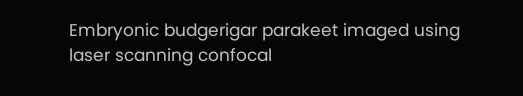Embryonic budgerigar parakeet imaged using laser scanning confocal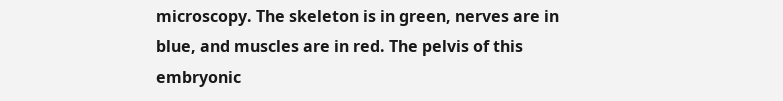microscopy. The skeleton is in green, nerves are in blue, and muscles are in red. The pelvis of this embryonic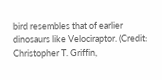bird resembles that of earlier dinosaurs like Velociraptor. (Credit: Christopher T. Griffin,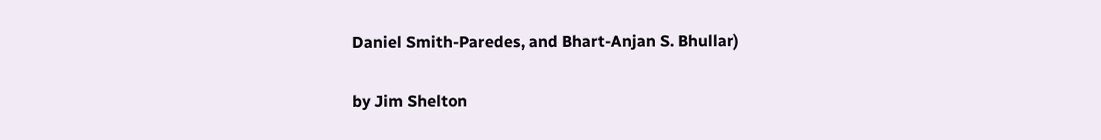Daniel Smith-Paredes, and Bhart-Anjan S. Bhullar)

by Jim Shelton